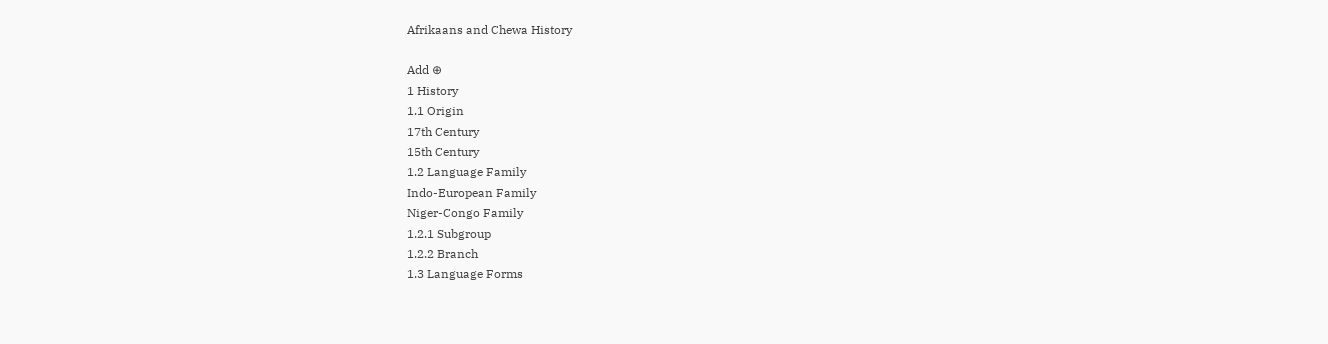Afrikaans and Chewa History

Add ⊕
1 History
1.1 Origin
17th Century
15th Century
1.2 Language Family
Indo-European Family
Niger-Congo Family
1.2.1 Subgroup
1.2.2 Branch
1.3 Language Forms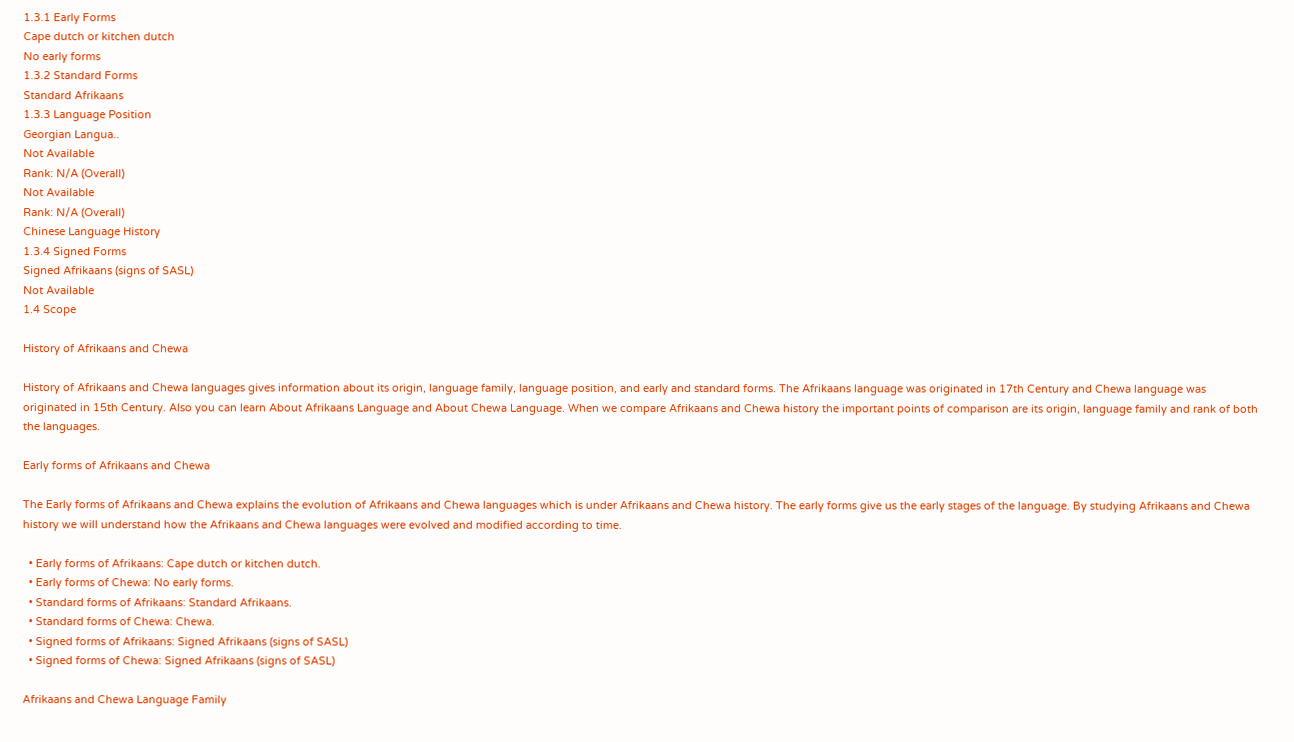1.3.1 Early Forms
Cape dutch or kitchen dutch
No early forms
1.3.2 Standard Forms
Standard Afrikaans
1.3.3 Language Position
Georgian Langua..
Not Available
Rank: N/A (Overall)
Not Available
Rank: N/A (Overall)
Chinese Language History
1.3.4 Signed Forms
Signed Afrikaans (signs of SASL)
Not Available
1.4 Scope

History of Afrikaans and Chewa

History of Afrikaans and Chewa languages gives information about its origin, language family, language position, and early and standard forms. The Afrikaans language was originated in 17th Century and Chewa language was originated in 15th Century. Also you can learn About Afrikaans Language and About Chewa Language. When we compare Afrikaans and Chewa history the important points of comparison are its origin, language family and rank of both the languages.

Early forms of Afrikaans and Chewa

The Early forms of Afrikaans and Chewa explains the evolution of Afrikaans and Chewa languages which is under Afrikaans and Chewa history. The early forms give us the early stages of the language. By studying Afrikaans and Chewa history we will understand how the Afrikaans and Chewa languages were evolved and modified according to time.

  • Early forms of Afrikaans: Cape dutch or kitchen dutch.
  • Early forms of Chewa: No early forms.
  • Standard forms of Afrikaans: Standard Afrikaans.
  • Standard forms of Chewa: Chewa.
  • Signed forms of Afrikaans: Signed Afrikaans (signs of SASL)
  • Signed forms of Chewa: Signed Afrikaans (signs of SASL)

Afrikaans and Chewa Language Family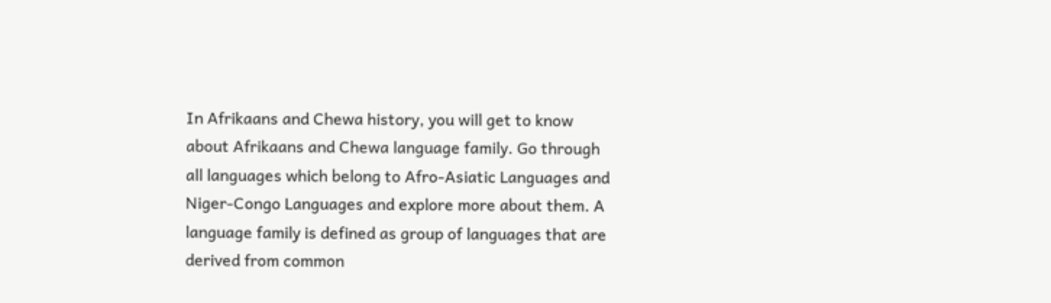In Afrikaans and Chewa history, you will get to know about Afrikaans and Chewa language family. Go through all languages which belong to Afro-Asiatic Languages and Niger-Congo Languages and explore more about them. A language family is defined as group of languages that are derived from common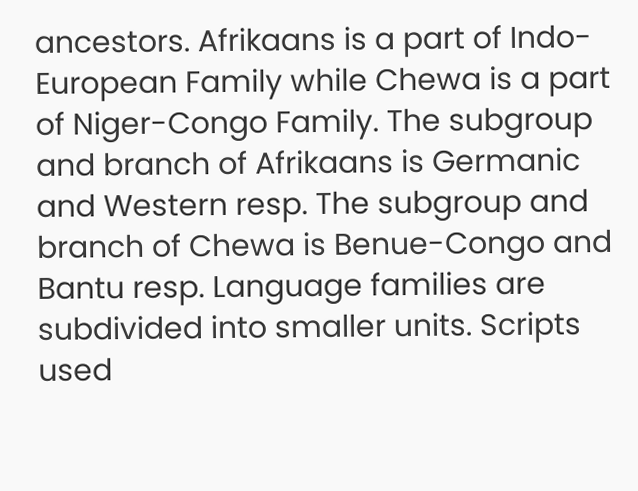ancestors. Afrikaans is a part of Indo-European Family while Chewa is a part of Niger-Congo Family. The subgroup and branch of Afrikaans is Germanic and Western resp. The subgroup and branch of Chewa is Benue-Congo and Bantu resp. Language families are subdivided into smaller units. Scripts used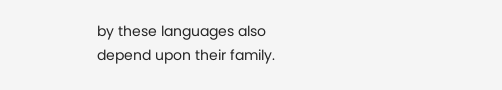by these languages also depend upon their family.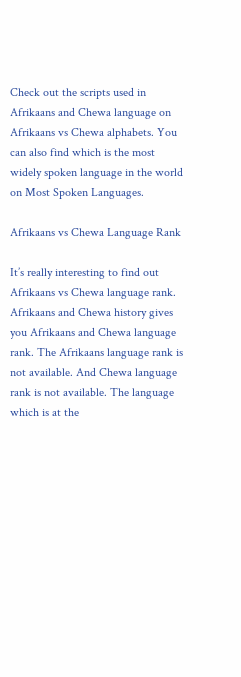Check out the scripts used in Afrikaans and Chewa language on Afrikaans vs Chewa alphabets. You can also find which is the most widely spoken language in the world on Most Spoken Languages.

Afrikaans vs Chewa Language Rank

It’s really interesting to find out Afrikaans vs Chewa language rank. Afrikaans and Chewa history gives you Afrikaans and Chewa language rank. The Afrikaans language rank is not available. And Chewa language rank is not available. The language which is at the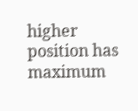higher position has maximum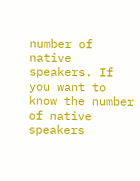number of native speakers. If you want to know the number of native speakers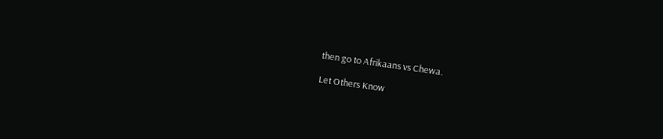then go to Afrikaans vs Chewa.

Let Others Know